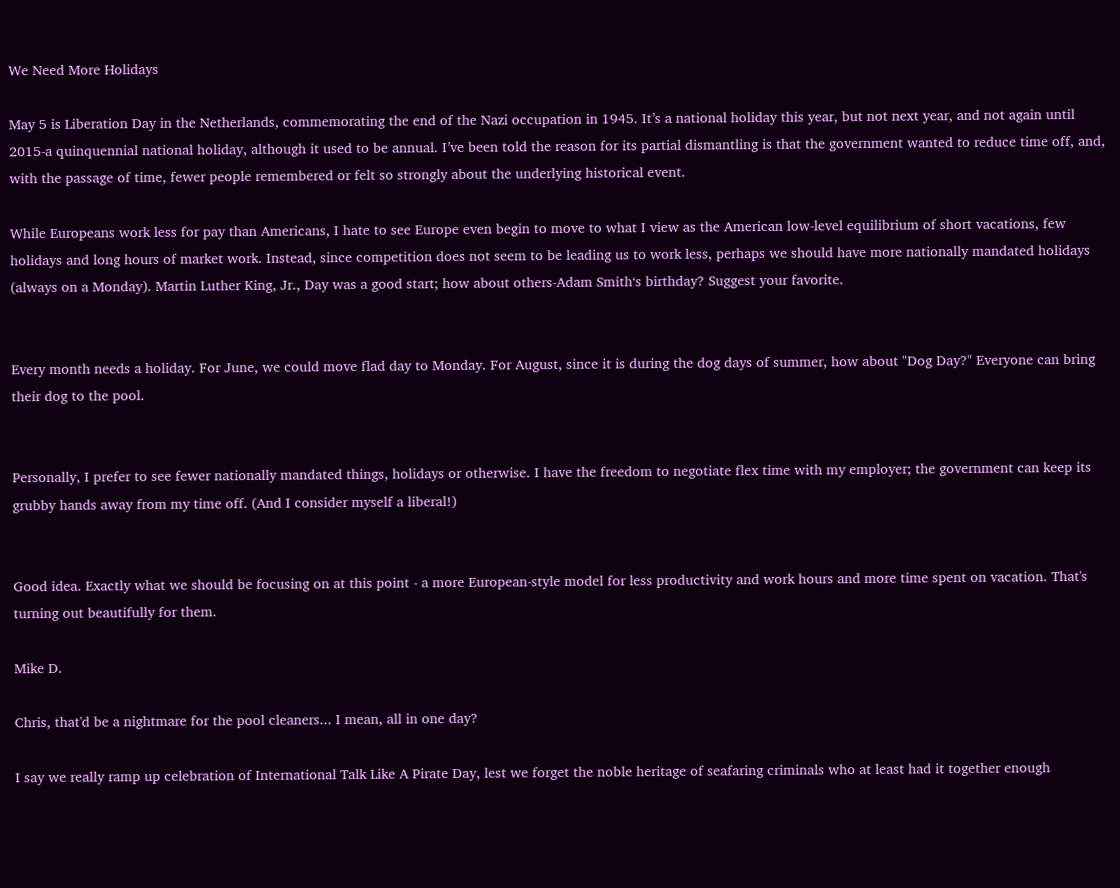We Need More Holidays

May 5 is Liberation Day in the Netherlands, commemorating the end of the Nazi occupation in 1945. It’s a national holiday this year, but not next year, and not again until 2015-a quinquennial national holiday, although it used to be annual. I’ve been told the reason for its partial dismantling is that the government wanted to reduce time off, and, with the passage of time, fewer people remembered or felt so strongly about the underlying historical event.

While Europeans work less for pay than Americans, I hate to see Europe even begin to move to what I view as the American low-level equilibrium of short vacations, few holidays and long hours of market work. Instead, since competition does not seem to be leading us to work less, perhaps we should have more nationally mandated holidays (always on a Monday). Martin Luther King, Jr., Day was a good start; how about others-Adam Smith‘s birthday? Suggest your favorite.


Every month needs a holiday. For June, we could move flad day to Monday. For August, since it is during the dog days of summer, how about "Dog Day?" Everyone can bring their dog to the pool.


Personally, I prefer to see fewer nationally mandated things, holidays or otherwise. I have the freedom to negotiate flex time with my employer; the government can keep its grubby hands away from my time off. (And I consider myself a liberal!)


Good idea. Exactly what we should be focusing on at this point - a more European-style model for less productivity and work hours and more time spent on vacation. That's turning out beautifully for them.

Mike D.

Chris, that'd be a nightmare for the pool cleaners... I mean, all in one day?

I say we really ramp up celebration of International Talk Like A Pirate Day, lest we forget the noble heritage of seafaring criminals who at least had it together enough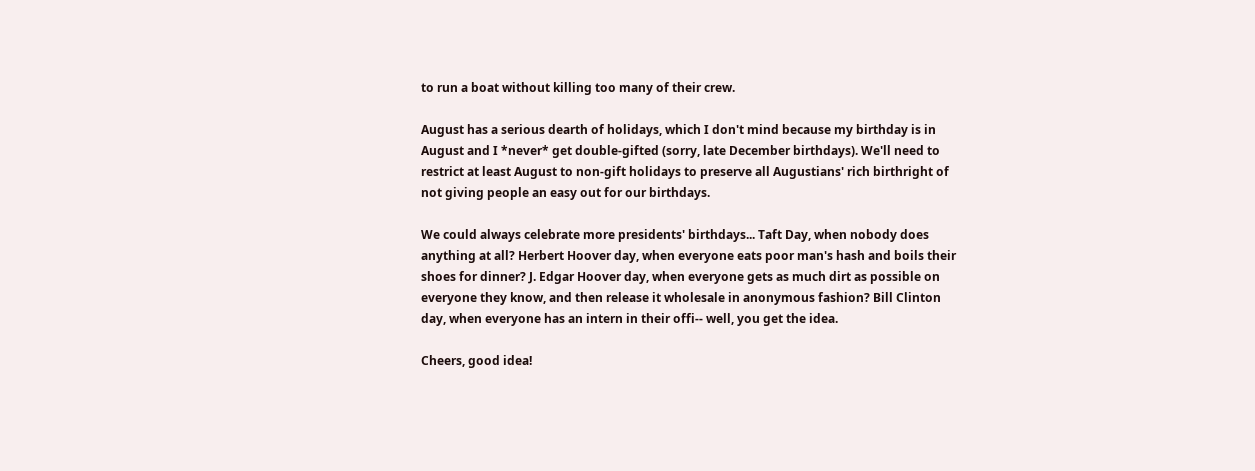to run a boat without killing too many of their crew.

August has a serious dearth of holidays, which I don't mind because my birthday is in August and I *never* get double-gifted (sorry, late December birthdays). We'll need to restrict at least August to non-gift holidays to preserve all Augustians' rich birthright of not giving people an easy out for our birthdays.

We could always celebrate more presidents' birthdays... Taft Day, when nobody does anything at all? Herbert Hoover day, when everyone eats poor man's hash and boils their shoes for dinner? J. Edgar Hoover day, when everyone gets as much dirt as possible on everyone they know, and then release it wholesale in anonymous fashion? Bill Clinton day, when everyone has an intern in their offi-- well, you get the idea.

Cheers, good idea!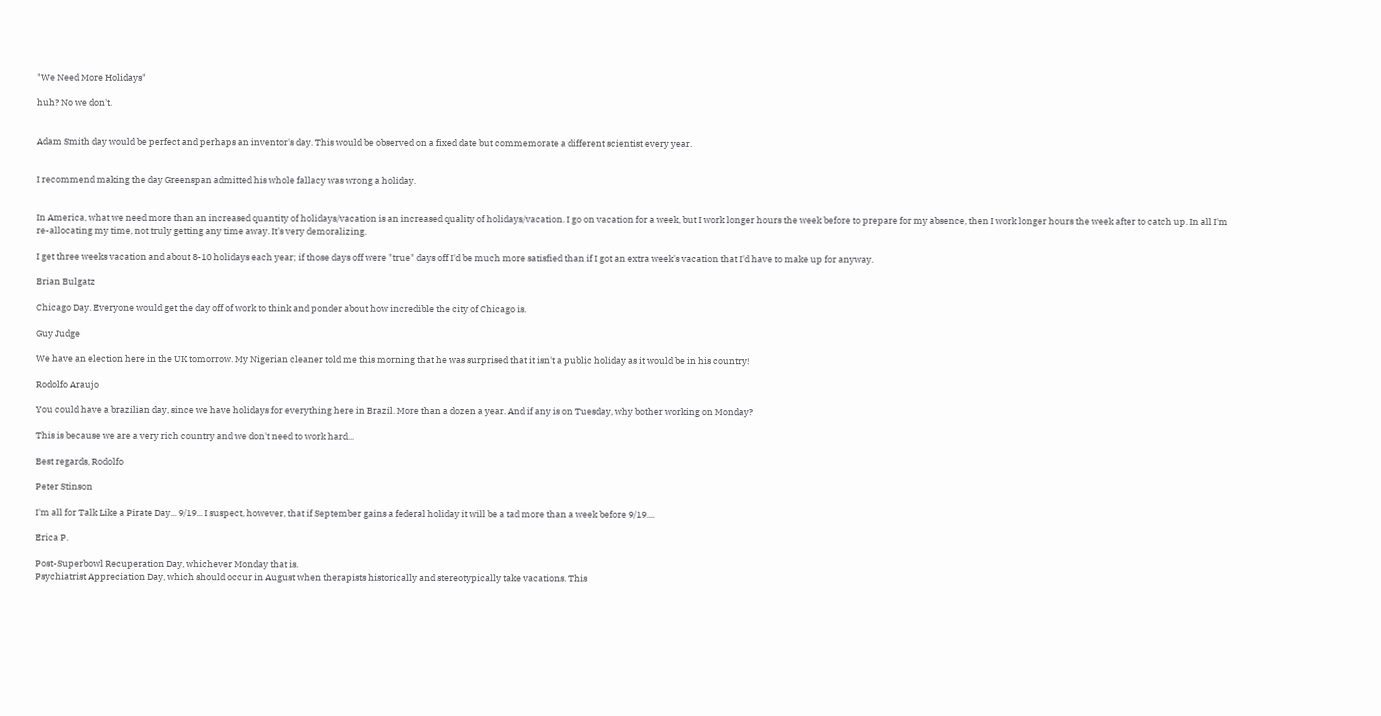"We Need More Holidays"

huh? No we don't.


Adam Smith day would be perfect and perhaps an inventor's day. This would be observed on a fixed date but commemorate a different scientist every year.


I recommend making the day Greenspan admitted his whole fallacy was wrong a holiday.


In America, what we need more than an increased quantity of holidays/vacation is an increased quality of holidays/vacation. I go on vacation for a week, but I work longer hours the week before to prepare for my absence, then I work longer hours the week after to catch up. In all I'm re-allocating my time, not truly getting any time away. It's very demoralizing.

I get three weeks vacation and about 8-10 holidays each year; if those days off were "true" days off I'd be much more satisfied than if I got an extra week's vacation that I'd have to make up for anyway.

Brian Bulgatz

Chicago Day. Everyone would get the day off of work to think and ponder about how incredible the city of Chicago is.

Guy Judge

We have an election here in the UK tomorrow. My Nigerian cleaner told me this morning that he was surprised that it isn't a public holiday as it would be in his country!

Rodolfo Araujo

You could have a brazilian day, since we have holidays for everything here in Brazil. More than a dozen a year. And if any is on Tuesday, why bother working on Monday?

This is because we are a very rich country and we don't need to work hard...

Best regards, Rodolfo

Peter Stinson

I'm all for Talk Like a Pirate Day... 9/19... I suspect, however, that if September gains a federal holiday it will be a tad more than a week before 9/19....

Erica P.

Post-Superbowl Recuperation Day, whichever Monday that is.
Psychiatrist Appreciation Day, which should occur in August when therapists historically and stereotypically take vacations. This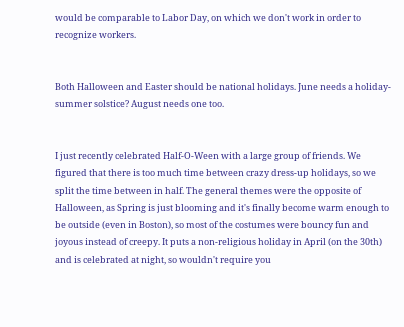would be comparable to Labor Day, on which we don't work in order to recognize workers.


Both Halloween and Easter should be national holidays. June needs a holiday- summer solstice? August needs one too.


I just recently celebrated Half-O-Ween with a large group of friends. We figured that there is too much time between crazy dress-up holidays, so we split the time between in half. The general themes were the opposite of Halloween, as Spring is just blooming and it's finally become warm enough to be outside (even in Boston), so most of the costumes were bouncy fun and joyous instead of creepy. It puts a non-religious holiday in April (on the 30th) and is celebrated at night, so wouldn't require you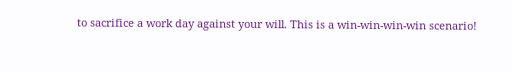to sacrifice a work day against your will. This is a win-win-win-win scenario!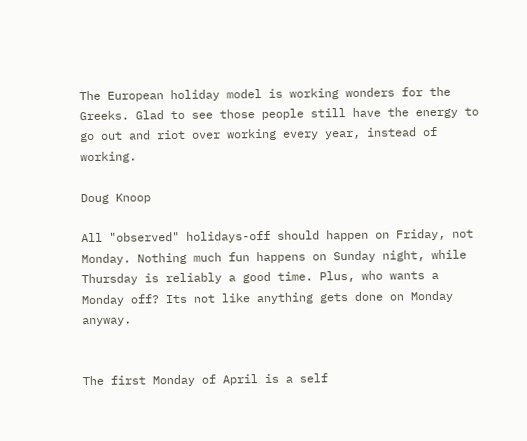The European holiday model is working wonders for the Greeks. Glad to see those people still have the energy to go out and riot over working every year, instead of working.

Doug Knoop

All "observed" holidays-off should happen on Friday, not Monday. Nothing much fun happens on Sunday night, while Thursday is reliably a good time. Plus, who wants a Monday off? Its not like anything gets done on Monday anyway.


The first Monday of April is a self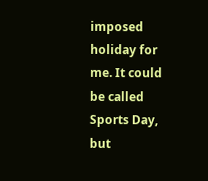imposed holiday for me. It could be called Sports Day, but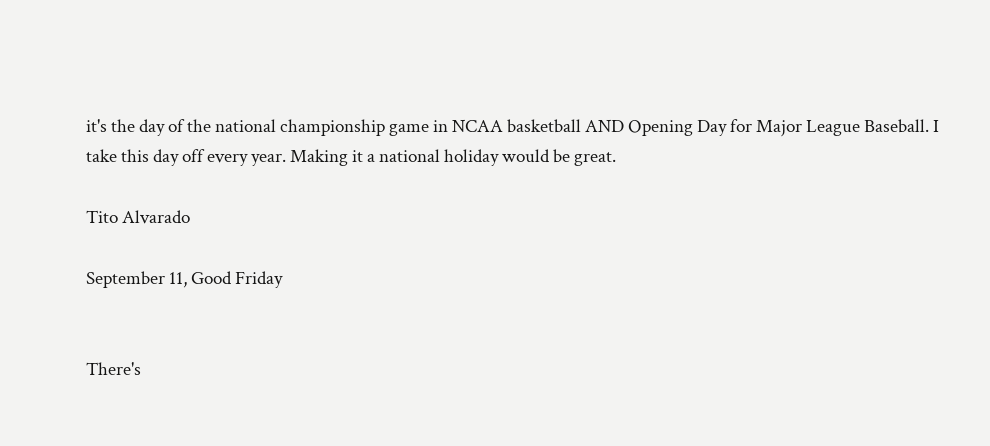it's the day of the national championship game in NCAA basketball AND Opening Day for Major League Baseball. I take this day off every year. Making it a national holiday would be great.

Tito Alvarado

September 11, Good Friday


There's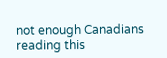not enough Canadians reading this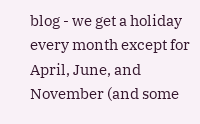blog - we get a holiday every month except for April, June, and November (and some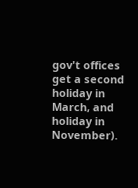gov't offices get a second holiday in March, and holiday in November).